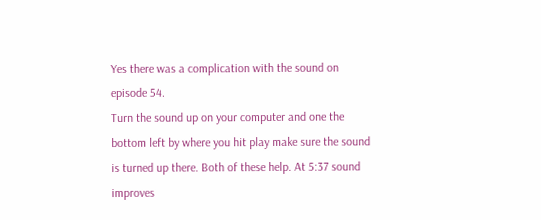Yes there was a complication with the sound on episode 54.
Turn the sound up on your computer and one the bottom left by where you hit play make sure the sound is turned up there. Both of these help. At 5:37 sound improves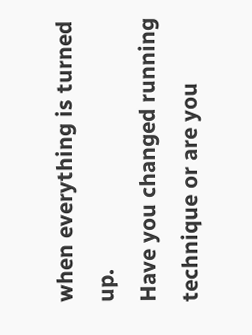when everything is turned up.
Have you changed running technique or are you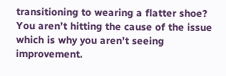transitioning to wearing a flatter shoe?
You aren’t hitting the cause of the issue which is why you aren’t seeing improvement.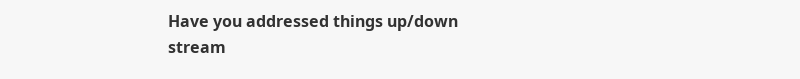Have you addressed things up/down stream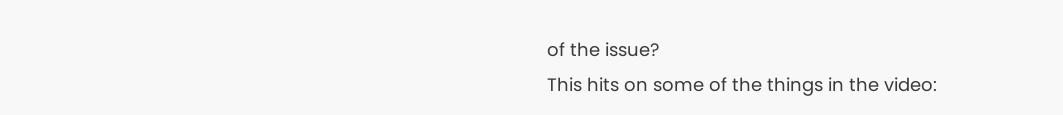of the issue?
This hits on some of the things in the video: